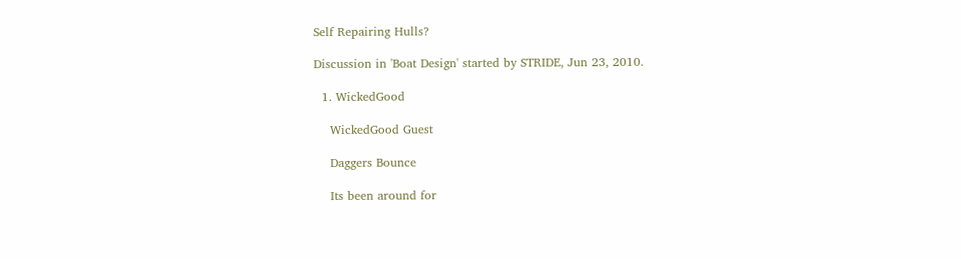Self Repairing Hulls?

Discussion in 'Boat Design' started by STRIDE, Jun 23, 2010.

  1. WickedGood

    WickedGood Guest

    Daggers Bounce

    Its been around for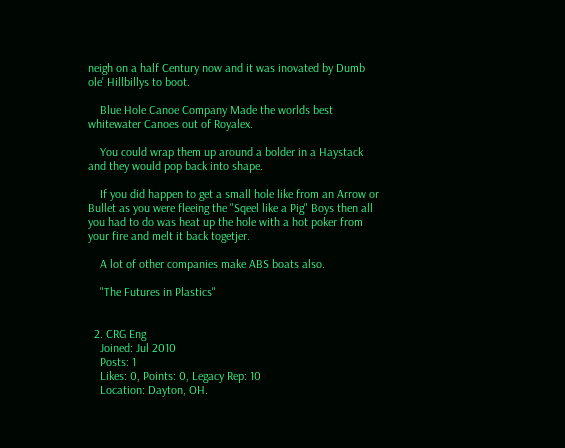neigh on a half Century now and it was inovated by Dumb ole' Hillbillys to boot.

    Blue Hole Canoe Company Made the worlds best whitewater Canoes out of Royalex.

    You could wrap them up around a bolder in a Haystack and they would pop back into shape.

    If you did happen to get a small hole like from an Arrow or Bullet as you were fleeing the "Sqeel like a Pig" Boys then all you had to do was heat up the hole with a hot poker from your fire and melt it back togetjer.

    A lot of other companies make ABS boats also.

    "The Futures in Plastics"


  2. CRG Eng
    Joined: Jul 2010
    Posts: 1
    Likes: 0, Points: 0, Legacy Rep: 10
    Location: Dayton, OH.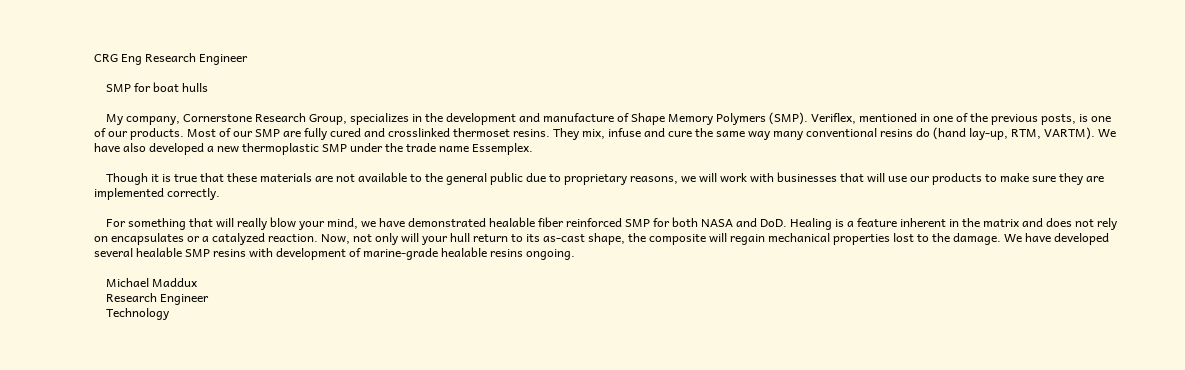CRG Eng Research Engineer

    SMP for boat hulls

    My company, Cornerstone Research Group, specializes in the development and manufacture of Shape Memory Polymers (SMP). Veriflex, mentioned in one of the previous posts, is one of our products. Most of our SMP are fully cured and crosslinked thermoset resins. They mix, infuse and cure the same way many conventional resins do (hand lay-up, RTM, VARTM). We have also developed a new thermoplastic SMP under the trade name Essemplex.

    Though it is true that these materials are not available to the general public due to proprietary reasons, we will work with businesses that will use our products to make sure they are implemented correctly.

    For something that will really blow your mind, we have demonstrated healable fiber reinforced SMP for both NASA and DoD. Healing is a feature inherent in the matrix and does not rely on encapsulates or a catalyzed reaction. Now, not only will your hull return to its as-cast shape, the composite will regain mechanical properties lost to the damage. We have developed several healable SMP resins with development of marine-grade healable resins ongoing.

    Michael Maddux
    Research Engineer
    Technology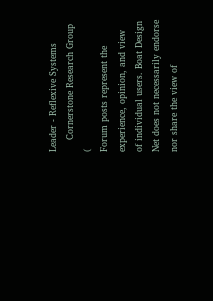Leader - Reflexive Systems
    Cornerstone Research Group (
Forum posts represent the experience, opinion, and view of individual users. Boat Design Net does not necessarily endorse nor share the view of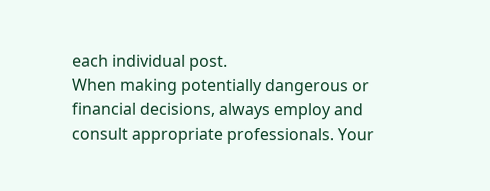each individual post.
When making potentially dangerous or financial decisions, always employ and consult appropriate professionals. Your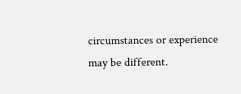circumstances or experience may be different.